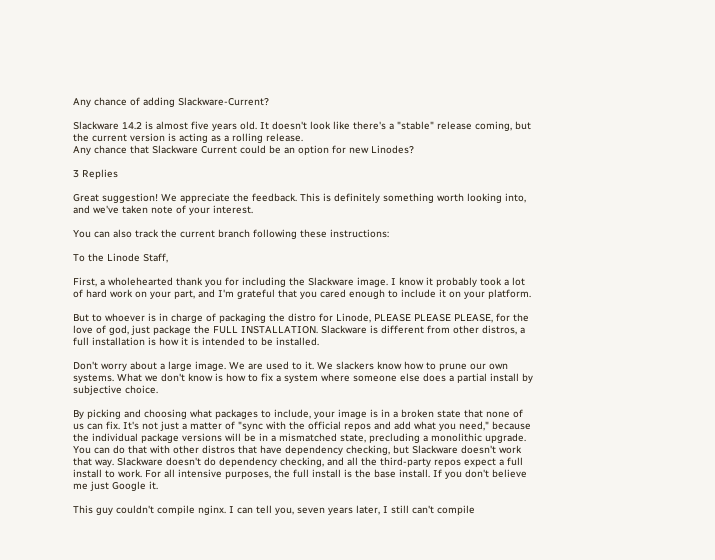Any chance of adding Slackware-Current?

Slackware 14.2 is almost five years old. It doesn't look like there's a "stable" release coming, but the current version is acting as a rolling release.
Any chance that Slackware Current could be an option for new Linodes?

3 Replies

Great suggestion! We appreciate the feedback. This is definitely something worth looking into, and we've taken note of your interest.

You can also track the current branch following these instructions:

To the Linode Staff,

First, a wholehearted thank you for including the Slackware image. I know it probably took a lot of hard work on your part, and I'm grateful that you cared enough to include it on your platform.

But to whoever is in charge of packaging the distro for Linode, PLEASE PLEASE PLEASE, for the love of god, just package the FULL INSTALLATION. Slackware is different from other distros, a full installation is how it is intended to be installed.

Don't worry about a large image. We are used to it. We slackers know how to prune our own systems. What we don't know is how to fix a system where someone else does a partial install by subjective choice.

By picking and choosing what packages to include, your image is in a broken state that none of us can fix. It's not just a matter of "sync with the official repos and add what you need," because the individual package versions will be in a mismatched state, precluding a monolithic upgrade. You can do that with other distros that have dependency checking, but Slackware doesn't work that way. Slackware doesn't do dependency checking, and all the third-party repos expect a full install to work. For all intensive purposes, the full install is the base install. If you don't believe me just Google it.

This guy couldn't compile nginx. I can tell you, seven years later, I still can't compile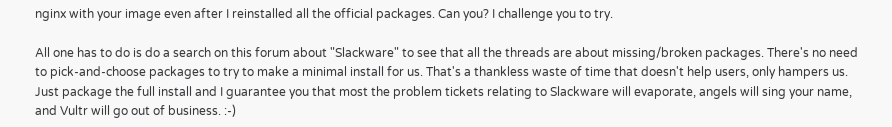nginx with your image even after I reinstalled all the official packages. Can you? I challenge you to try.

All one has to do is do a search on this forum about "Slackware" to see that all the threads are about missing/broken packages. There's no need to pick-and-choose packages to try to make a minimal install for us. That's a thankless waste of time that doesn't help users, only hampers us. Just package the full install and I guarantee you that most the problem tickets relating to Slackware will evaporate, angels will sing your name, and Vultr will go out of business. :-)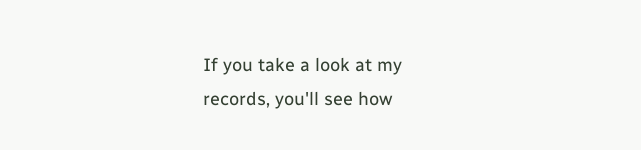If you take a look at my records, you'll see how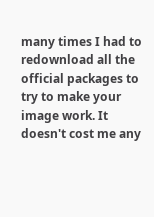many times I had to redownload all the official packages to try to make your image work. It doesn't cost me any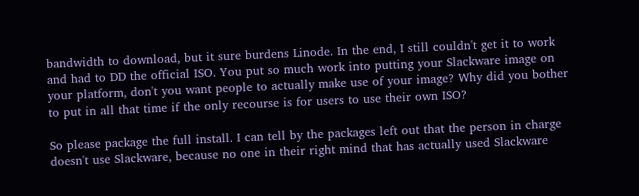bandwidth to download, but it sure burdens Linode. In the end, I still couldn't get it to work and had to DD the official ISO. You put so much work into putting your Slackware image on your platform, don't you want people to actually make use of your image? Why did you bother to put in all that time if the only recourse is for users to use their own ISO?

So please package the full install. I can tell by the packages left out that the person in charge doesn't use Slackware, because no one in their right mind that has actually used Slackware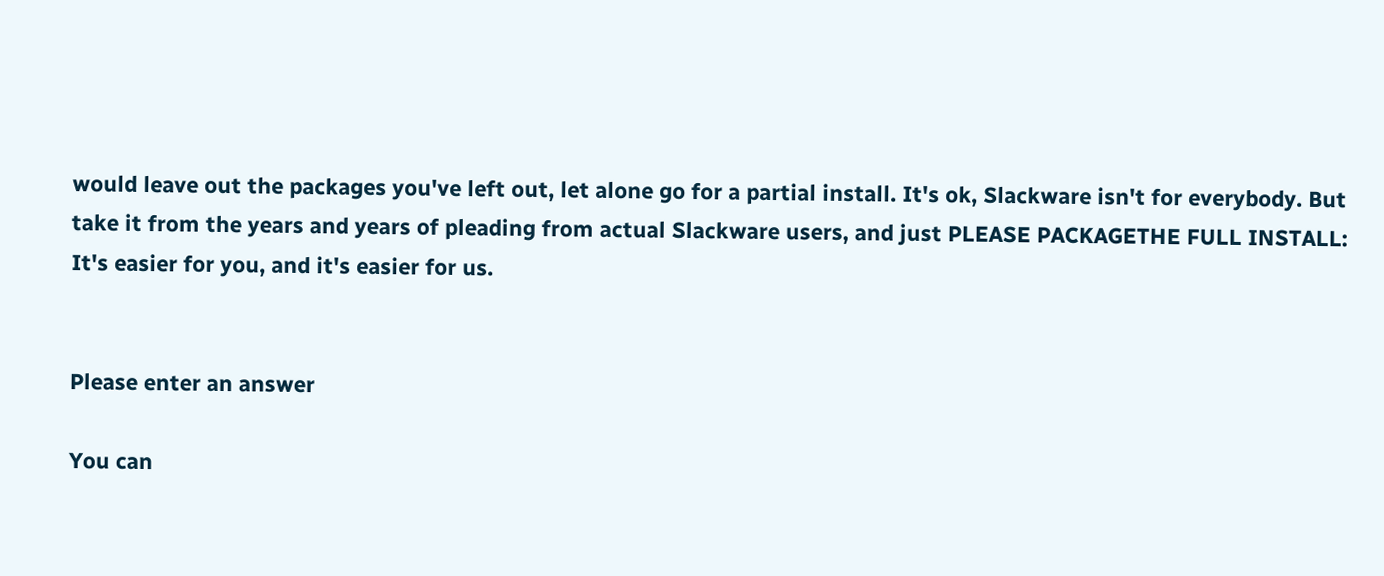would leave out the packages you've left out, let alone go for a partial install. It's ok, Slackware isn't for everybody. But take it from the years and years of pleading from actual Slackware users, and just PLEASE PACKAGETHE FULL INSTALL: It's easier for you, and it's easier for us.


Please enter an answer

You can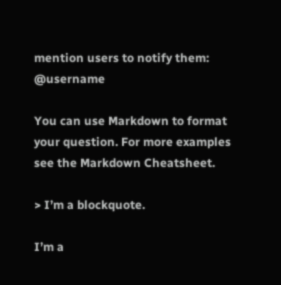mention users to notify them: @username

You can use Markdown to format your question. For more examples see the Markdown Cheatsheet.

> I’m a blockquote.

I’m a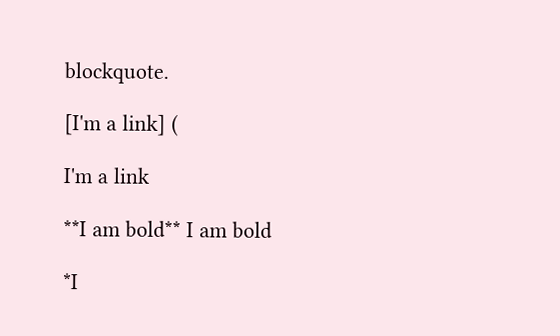blockquote.

[I'm a link] (

I'm a link

**I am bold** I am bold

*I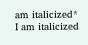am italicized* I am italicized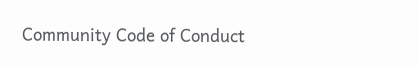Community Code of Conduct